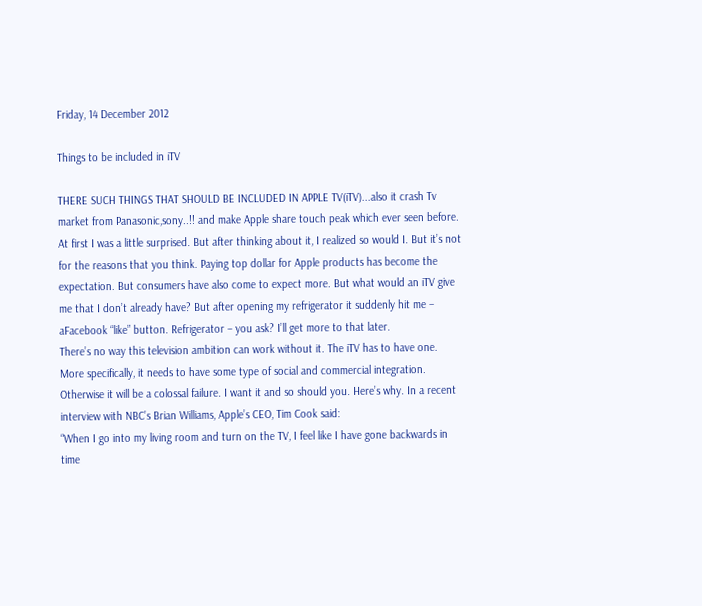Friday, 14 December 2012

Things to be included in iTV

THERE SUCH THINGS THAT SHOULD BE INCLUDED IN APPLE TV(iTV)...also it crash Tv market from Panasonic,sony..!! and make Apple share touch peak which ever seen before.
At first I was a little surprised. But after thinking about it, I realized so would I. But it’s not for the reasons that you think. Paying top dollar for Apple products has become the expectation. But consumers have also come to expect more. But what would an iTV give me that I don’t already have? But after opening my refrigerator it suddenly hit me – aFacebook “like” button. Refrigerator – you ask? I’ll get more to that later.
There’s no way this television ambition can work without it. The iTV has to have one. More specifically, it needs to have some type of social and commercial integration. Otherwise it will be a colossal failure. I want it and so should you. Here’s why. In a recent interview with NBC’s Brian Williams, Apple’s CEO, Tim Cook said:
“When I go into my living room and turn on the TV, I feel like I have gone backwards in time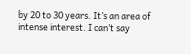by 20 to 30 years. It’s an area of intense interest. I can’t say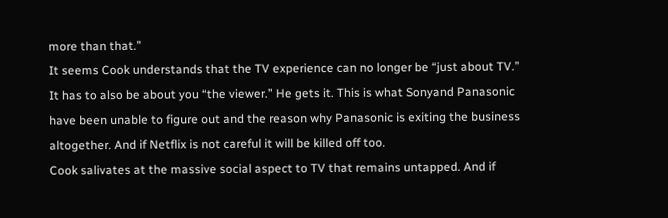more than that.”
It seems Cook understands that the TV experience can no longer be “just about TV.” It has to also be about you “the viewer.” He gets it. This is what Sonyand Panasonic have been unable to figure out and the reason why Panasonic is exiting the business altogether. And if Netflix is not careful it will be killed off too.
Cook salivates at the massive social aspect to TV that remains untapped. And if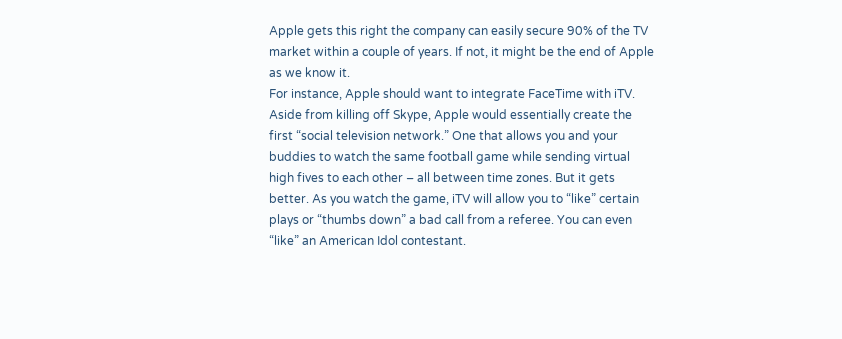Apple gets this right the company can easily secure 90% of the TV market within a couple of years. If not, it might be the end of Apple as we know it.
For instance, Apple should want to integrate FaceTime with iTV. Aside from killing off Skype, Apple would essentially create the first “social television network.” One that allows you and your buddies to watch the same football game while sending virtual high fives to each other – all between time zones. But it gets better. As you watch the game, iTV will allow you to “like” certain plays or “thumbs down” a bad call from a referee. You can even “like” an American Idol contestant.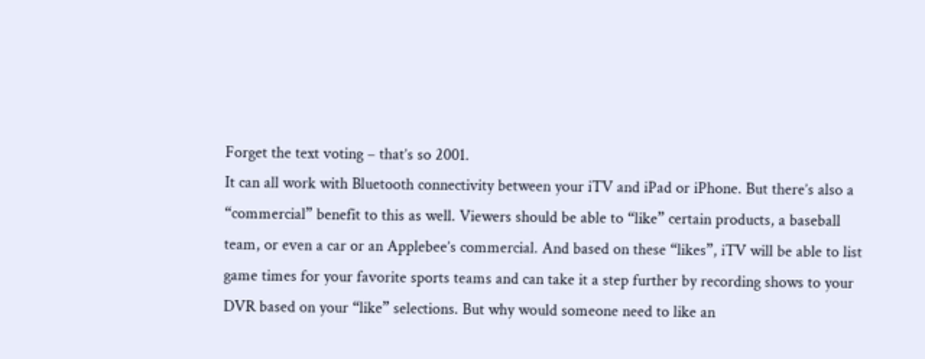Forget the text voting – that’s so 2001.
It can all work with Bluetooth connectivity between your iTV and iPad or iPhone. But there’s also a “commercial” benefit to this as well. Viewers should be able to “like” certain products, a baseball team, or even a car or an Applebee’s commercial. And based on these “likes”, iTV will be able to list game times for your favorite sports teams and can take it a step further by recording shows to your DVR based on your “like” selections. But why would someone need to like an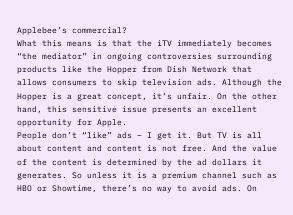Applebee’s commercial?
What this means is that the iTV immediately becomes “the mediator” in ongoing controversies surrounding products like the Hopper from Dish Network that allows consumers to skip television ads. Although the Hopper is a great concept, it’s unfair. On the other hand, this sensitive issue presents an excellent opportunity for Apple.
People don’t “like” ads – I get it. But TV is all about content and content is not free. And the value of the content is determined by the ad dollars it generates. So unless it is a premium channel such as HBO or Showtime, there’s no way to avoid ads. On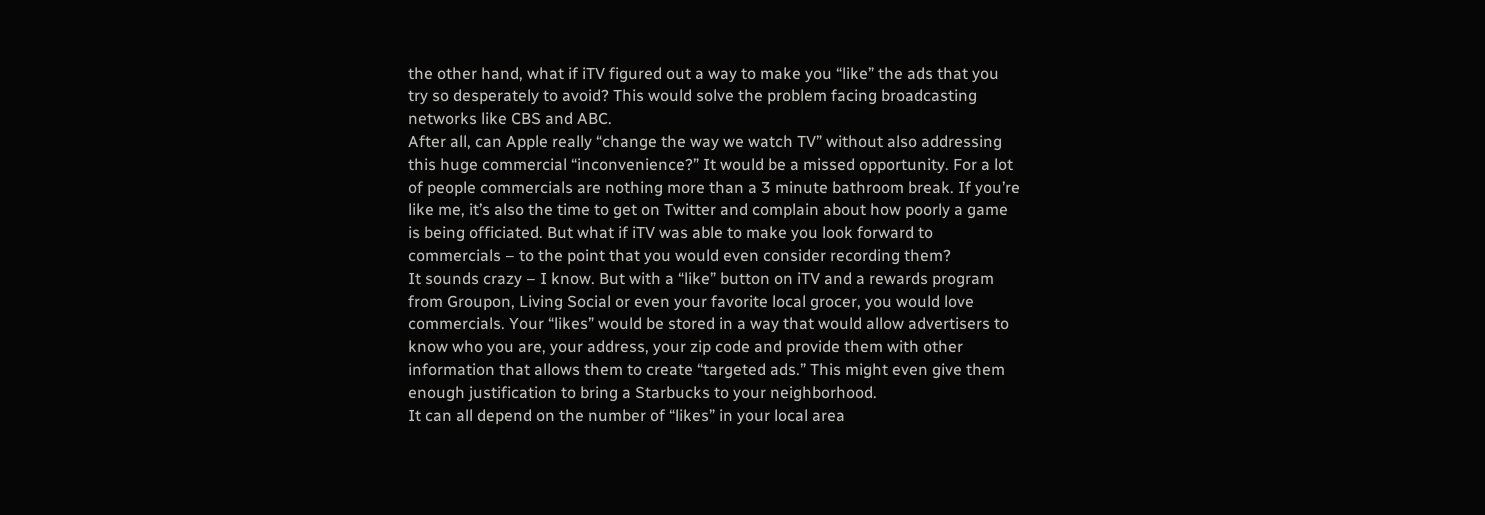the other hand, what if iTV figured out a way to make you “like” the ads that you try so desperately to avoid? This would solve the problem facing broadcasting networks like CBS and ABC.
After all, can Apple really “change the way we watch TV” without also addressing this huge commercial “inconvenience?” It would be a missed opportunity. For a lot of people commercials are nothing more than a 3 minute bathroom break. If you’re like me, it’s also the time to get on Twitter and complain about how poorly a game is being officiated. But what if iTV was able to make you look forward to commercials – to the point that you would even consider recording them?
It sounds crazy – I know. But with a “like” button on iTV and a rewards program from Groupon, Living Social or even your favorite local grocer, you would love commercials. Your “likes” would be stored in a way that would allow advertisers to know who you are, your address, your zip code and provide them with other information that allows them to create “targeted ads.” This might even give them enough justification to bring a Starbucks to your neighborhood.
It can all depend on the number of “likes” in your local area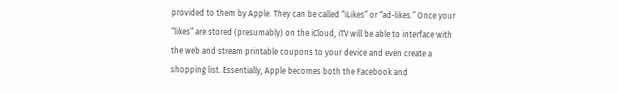provided to them by Apple. They can be called “iLikes” or “ad-likes.” Once your “likes” are stored (presumably) on the iCloud, iTV will be able to interface with the web and stream printable coupons to your device and even create a shopping list. Essentially, Apple becomes both the Facebook and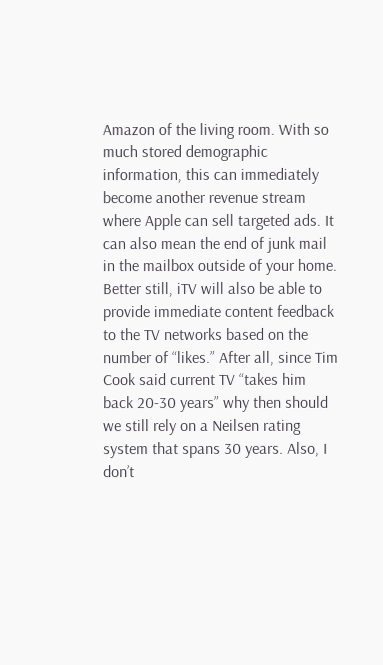Amazon of the living room. With so much stored demographic information, this can immediately become another revenue stream where Apple can sell targeted ads. It can also mean the end of junk mail in the mailbox outside of your home.
Better still, iTV will also be able to provide immediate content feedback to the TV networks based on the number of “likes.” After all, since Tim Cook said current TV “takes him back 20-30 years” why then should we still rely on a Neilsen rating system that spans 30 years. Also, I don’t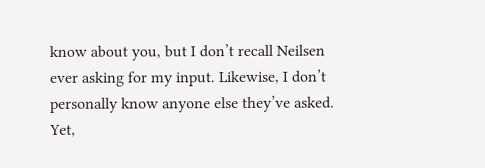know about you, but I don’t recall Neilsen ever asking for my input. Likewise, I don’t personally know anyone else they’ve asked. Yet,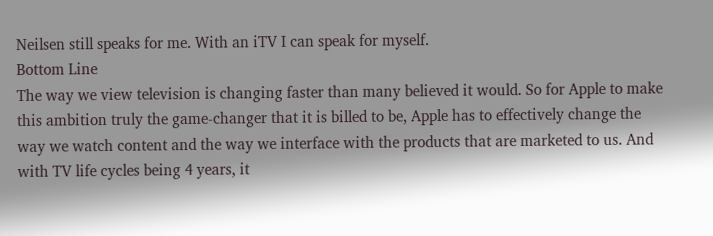Neilsen still speaks for me. With an iTV I can speak for myself.
Bottom Line
The way we view television is changing faster than many believed it would. So for Apple to make this ambition truly the game-changer that it is billed to be, Apple has to effectively change the way we watch content and the way we interface with the products that are marketed to us. And with TV life cycles being 4 years, it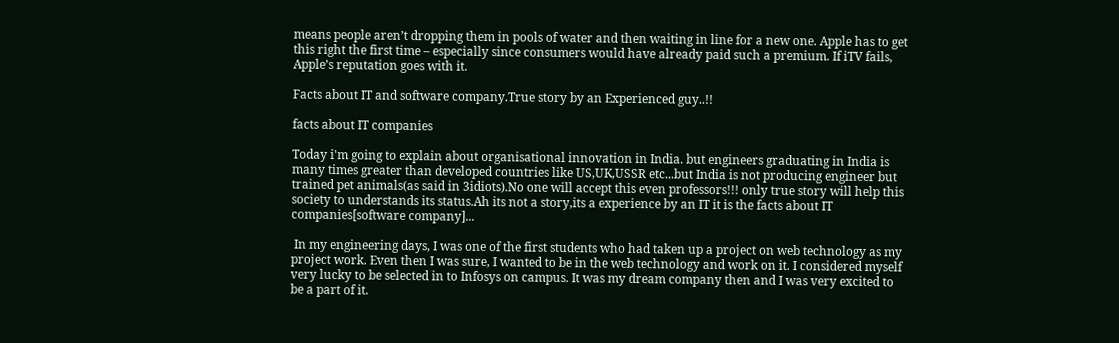means people aren’t dropping them in pools of water and then waiting in line for a new one. Apple has to get this right the first time – especially since consumers would have already paid such a premium. If iTV fails, Apple’s reputation goes with it.

Facts about IT and software company.True story by an Experienced guy..!!

facts about IT companies

Today i'm going to explain about organisational innovation in India. but engineers graduating in India is many times greater than developed countries like US,UK,USSR etc...but India is not producing engineer but trained pet animals(as said in 3idiots).No one will accept this even professors!!! only true story will help this society to understands its status.Ah its not a story,its a experience by an IT it is the facts about IT companies[software company]...

 In my engineering days, I was one of the first students who had taken up a project on web technology as my project work. Even then I was sure, I wanted to be in the web technology and work on it. I considered myself very lucky to be selected in to Infosys on campus. It was my dream company then and I was very excited to be a part of it.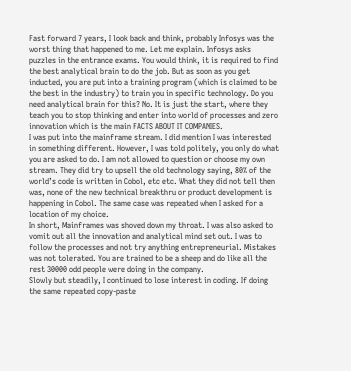Fast forward 7 years, I look back and think, probably Infosys was the worst thing that happened to me. Let me explain. Infosys asks puzzles in the entrance exams. You would think, it is required to find the best analytical brain to do the job. But as soon as you get inducted, you are put into a training program (which is claimed to be the best in the industry) to train you in specific technology. Do you need analytical brain for this? No. It is just the start, where they teach you to stop thinking and enter into world of processes and zero innovation which is the main FACTS ABOUT IT COMPANIES.
I was put into the mainframe stream. I did mention I was interested in something different. However, I was told politely, you only do what you are asked to do. I am not allowed to question or choose my own stream. They did try to upsell the old technology saying, 80% of the world’s code is written in Cobol, etc etc. What they did not tell then was, none of the new technical breakthru or product development is happening in Cobol. The same case was repeated when I asked for a location of my choice.
In short, Mainframes was shoved down my throat. I was also asked to vomit out all the innovation and analytical mind set out. I was to follow the processes and not try anything entrepreneurial. Mistakes was not tolerated. You are trained to be a sheep and do like all the rest 30000 odd people were doing in the company.
Slowly but steadily, I continued to lose interest in coding. If doing the same repeated copy-paste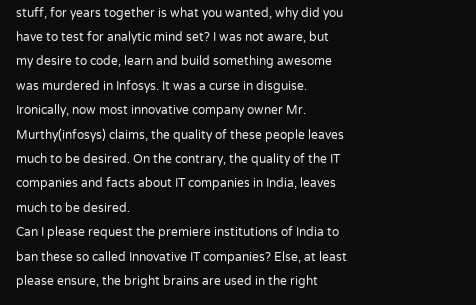stuff, for years together is what you wanted, why did you have to test for analytic mind set? I was not aware, but my desire to code, learn and build something awesome was murdered in Infosys. It was a curse in disguise.
Ironically, now most innovative company owner Mr. Murthy(infosys) claims, the quality of these people leaves much to be desired. On the contrary, the quality of the IT companies and facts about IT companies in India, leaves much to be desired.
Can I please request the premiere institutions of India to ban these so called Innovative IT companies? Else, at least please ensure, the bright brains are used in the right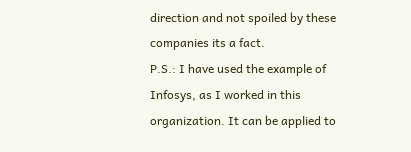direction and not spoiled by these companies its a fact.
P.S.: I have used the example of Infosys, as I worked in this organization. It can be applied to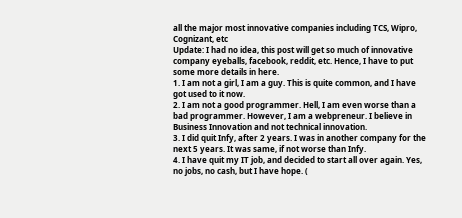all the major most innovative companies including TCS, Wipro, Cognizant, etc
Update: I had no idea, this post will get so much of innovative company eyeballs, facebook, reddit, etc. Hence, I have to put some more details in here.
1. I am not a girl, I am a guy. This is quite common, and I have got used to it now.
2. I am not a good programmer. Hell, I am even worse than a bad programmer. However, I am a webpreneur. I believe in Business Innovation and not technical innovation.
3. I did quit Infy, after 2 years. I was in another company for the next 5 years. It was same, if not worse than Infy.
4. I have quit my IT job, and decided to start all over again. Yes,  no jobs, no cash, but I have hope. (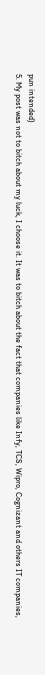pun intended)
5. My post was not to bitch about my luck, I choose it. It was to bitch about the fact that companies like Infy, TCS, Wipro, Cognizant and others IT companies,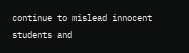continue to mislead innocent students and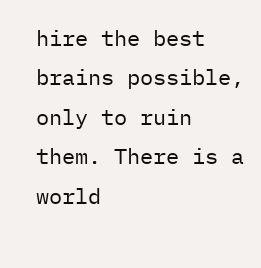hire the best brains possible, only to ruin them. There is a world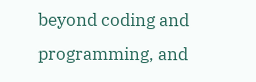beyond coding and programming, and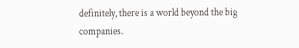definitely, there is a world beyond the big companies.